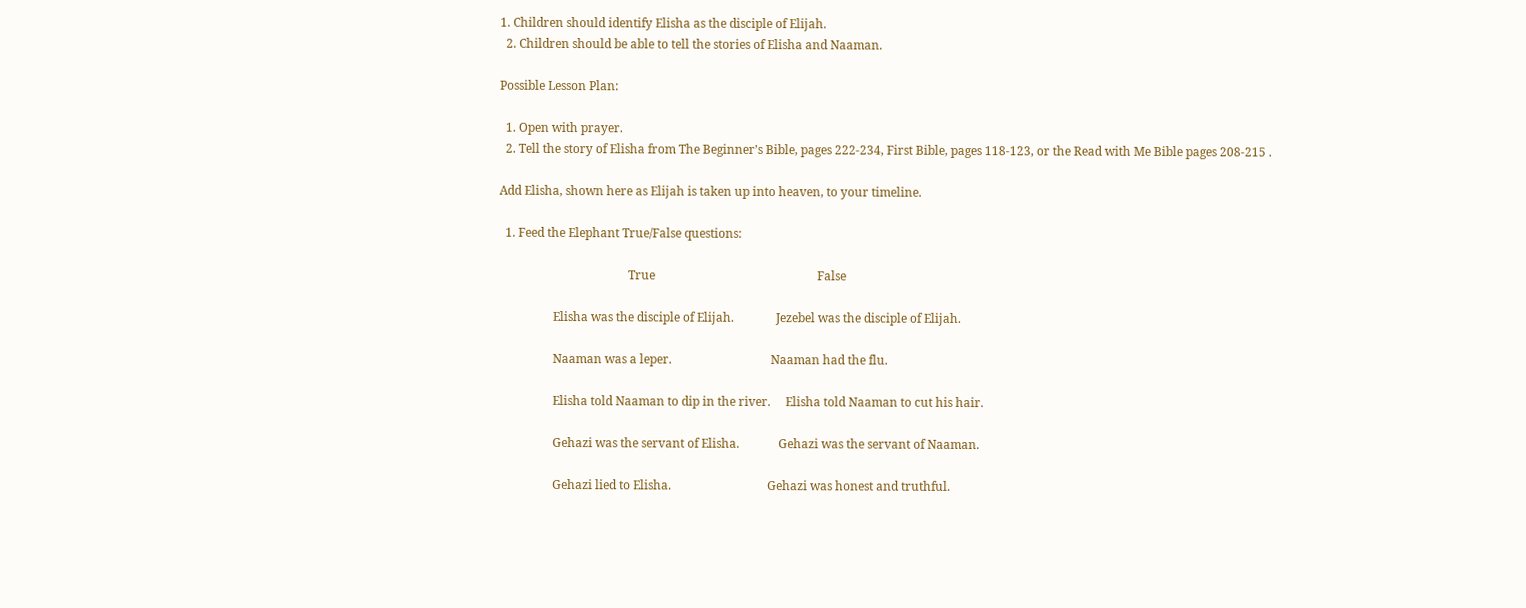1. Children should identify Elisha as the disciple of Elijah.
  2. Children should be able to tell the stories of Elisha and Naaman.

Possible Lesson Plan:

  1. Open with prayer.
  2. Tell the story of Elisha from The Beginner’s Bible, pages 222-234, First Bible, pages 118-123, or the Read with Me Bible pages 208-215 .

Add Elisha, shown here as Elijah is taken up into heaven, to your timeline.

  1. Feed the Elephant True/False questions:

                                           True                                                      False

                  Elisha was the disciple of Elijah.              Jezebel was the disciple of Elijah.

                  Naaman was a leper.                                 Naaman had the flu.

                  Elisha told Naaman to dip in the river.     Elisha told Naaman to cut his hair.

                  Gehazi was the servant of Elisha.             Gehazi was the servant of Naaman.

                  Gehazi lied to Elisha.                                Gehazi was honest and truthful.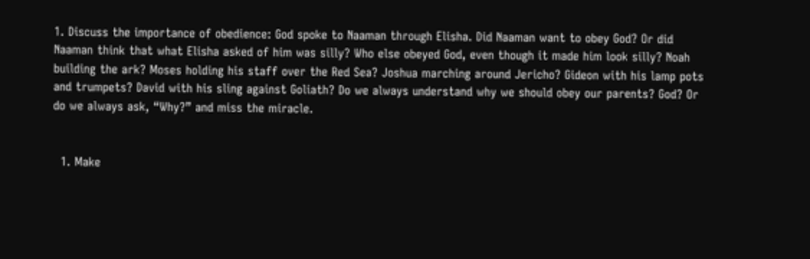1. Discuss the importance of obedience: God spoke to Naaman through Elisha. Did Naaman want to obey God? Or did Naaman think that what Elisha asked of him was silly? Who else obeyed God, even though it made him look silly? Noah building the ark? Moses holding his staff over the Red Sea? Joshua marching around Jericho? Gideon with his lamp pots and trumpets? David with his sling against Goliath? Do we always understand why we should obey our parents? God? Or do we always ask, “Why?” and miss the miracle.


  1. Make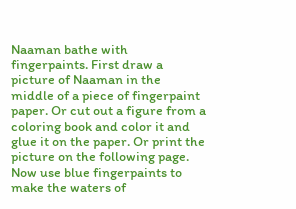Naaman bathe with fingerpaints. First draw a picture of Naaman in the middle of a piece of fingerpaint paper. Or cut out a figure from a coloring book and color it and glue it on the paper. Or print the picture on the following page. Now use blue fingerpaints to make the waters of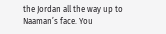the Jordan all the way up to Naaman’s face. You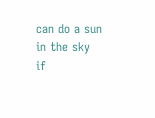can do a sun in the sky if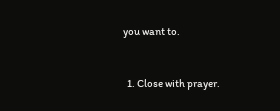you want to.


  1. Close with prayer.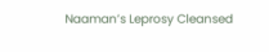Naaman’s Leprosy Cleansed